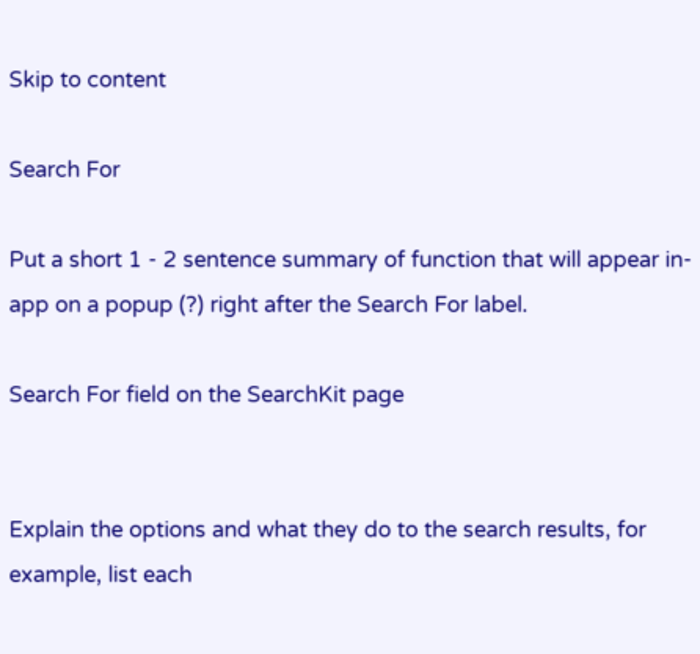Skip to content

Search For

Put a short 1 - 2 sentence summary of function that will appear in-app on a popup (?) right after the Search For label.

Search For field on the SearchKit page


Explain the options and what they do to the search results, for example, list each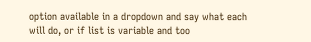option available in a dropdown and say what each will do, or if list is variable and too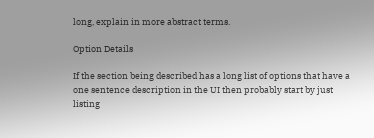long, explain in more abstract terms.

Option Details

If the section being described has a long list of options that have a one sentence description in the UI then probably start by just listing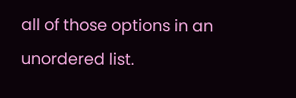all of those options in an unordered list.